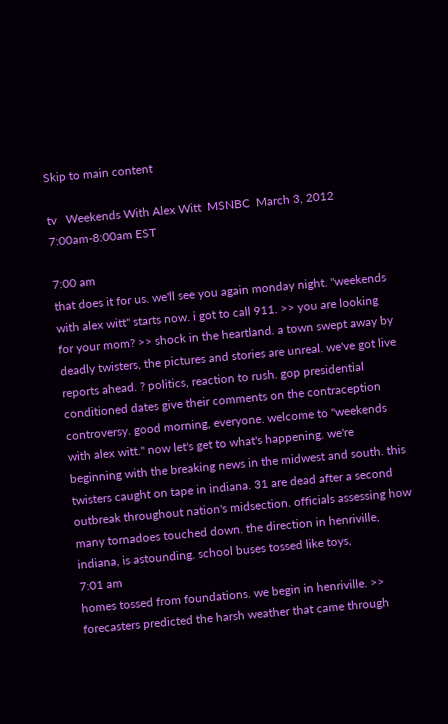Skip to main content

tv   Weekends With Alex Witt  MSNBC  March 3, 2012 7:00am-8:00am EST

7:00 am
that does it for us. we'll see you again monday night. "weekends with alex witt" starts now. i got to call 911. >> you are looking for your mom? >> shock in the heartland. a town swept away by deadly twisters, the pictures and stories are unreal. we've got live reports ahead. ? politics, reaction to rush. gop presidential conditioned dates give their comments on the contraception controversy. good morning, everyone. welcome to "weekends with alex witt." now let's get to what's happening. we're beginning with the breaking news in the midwest and south. this twisters caught on tape in indiana. 31 are dead after a second outbreak throughout nation's midsection. officials assessing how many tornadoes touched down. the direction in henriville, indiana, is astounding. school buses tossed like toys,
7:01 am
homes tossed from foundations. we begin in henriville. >> forecasters predicted the harsh weather that came through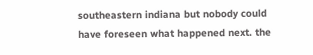southeastern indiana but nobody could have foreseen what happened next. the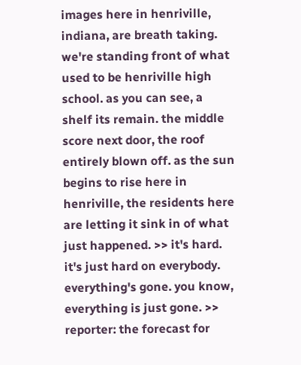images here in henriville, indiana, are breath taking. we're standing front of what used to be henriville high school. as you can see, a shelf its remain. the middle score next door, the roof entirely blown off. as the sun begins to rise here in henriville, the residents here are letting it sink in of what just happened. >> it's hard. it's just hard on everybody. everything's gone. you know, everything is just gone. >> reporter: the forecast for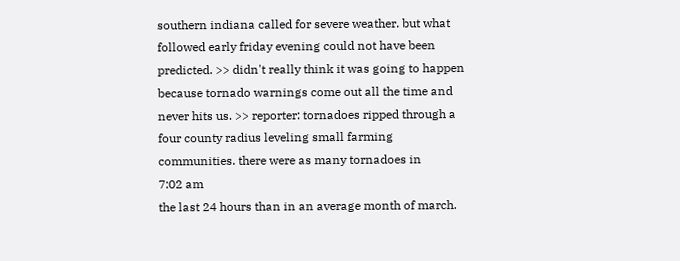southern indiana called for severe weather. but what followed early friday evening could not have been predicted. >> didn't really think it was going to happen because tornado warnings come out all the time and never hits us. >> reporter: tornadoes ripped through a four county radius leveling small farming communities. there were as many tornadoes in
7:02 am
the last 24 hours than in an average month of march.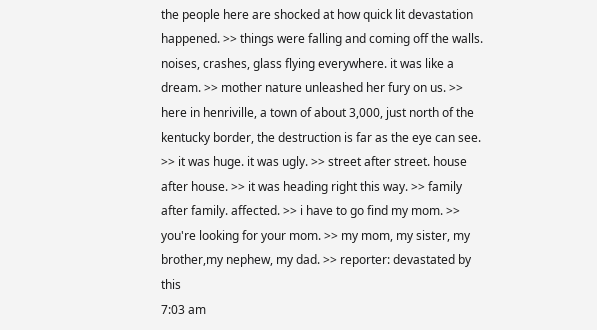the people here are shocked at how quick lit devastation happened. >> things were falling and coming off the walls. noises, crashes, glass flying everywhere. it was like a dream. >> mother nature unleashed her fury on us. >> here in henriville, a town of about 3,000, just north of the kentucky border, the destruction is far as the eye can see. >> it was huge. it was ugly. >> street after street. house after house. >> it was heading right this way. >> family after family. affected. >> i have to go find my mom. >> you're looking for your mom. >> my mom, my sister, my brother,my nephew, my dad. >> reporter: devastated by this
7:03 am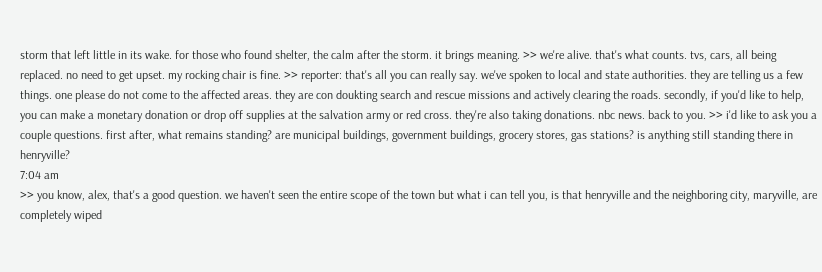storm that left little in its wake. for those who found shelter, the calm after the storm. it brings meaning. >> we're alive. that's what counts. tvs, cars, all being replaced. no need to get upset. my rocking chair is fine. >> reporter: that's all you can really say. we've spoken to local and state authorities. they are telling us a few things. one please do not come to the affected areas. they are con doukting search and rescue missions and actively clearing the roads. secondly, if you'd like to help, you can make a monetary donation or drop off supplies at the salvation army or red cross. they're also taking donations. nbc news. back to you. >> i'd like to ask you a couple questions. first after, what remains standing? are municipal buildings, government buildings, grocery stores, gas stations? is anything still standing there in henryville?
7:04 am
>> you know, alex, that's a good question. we haven't seen the entire scope of the town but what i can tell you, is that henryville and the neighboring city, maryville, are completely wiped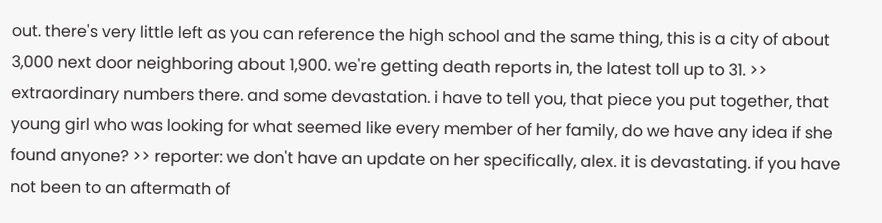out. there's very little left as you can reference the high school and the same thing, this is a city of about 3,000 next door neighboring about 1,900. we're getting death reports in, the latest toll up to 31. >> extraordinary numbers there. and some devastation. i have to tell you, that piece you put together, that young girl who was looking for what seemed like every member of her family, do we have any idea if she found anyone? >> reporter: we don't have an update on her specifically, alex. it is devastating. if you have not been to an aftermath of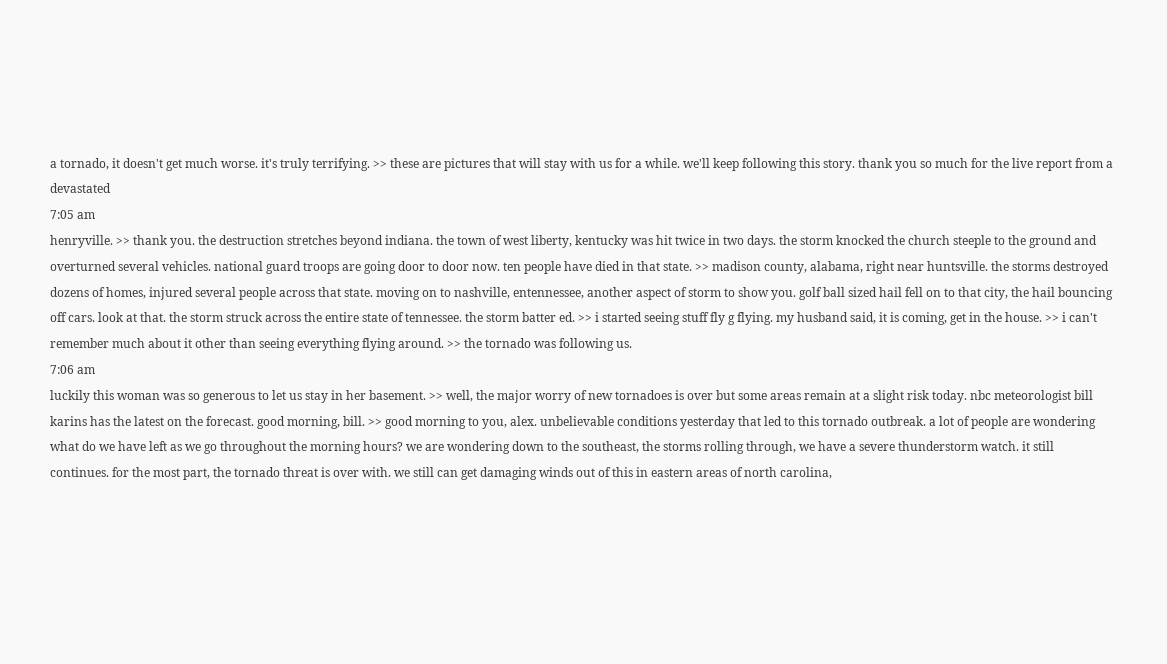a tornado, it doesn't get much worse. it's truly terrifying. >> these are pictures that will stay with us for a while. we'll keep following this story. thank you so much for the live report from a devastated
7:05 am
henryville. >> thank you. the destruction stretches beyond indiana. the town of west liberty, kentucky was hit twice in two days. the storm knocked the church steeple to the ground and overturned several vehicles. national guard troops are going door to door now. ten people have died in that state. >> madison county, alabama, right near huntsville. the storms destroyed dozens of homes, injured several people across that state. moving on to nashville, entennessee, another aspect of storm to show you. golf ball sized hail fell on to that city, the hail bouncing off cars. look at that. the storm struck across the entire state of tennessee. the storm batter ed. >> i started seeing stuff fly g flying. my husband said, it is coming, get in the house. >> i can't remember much about it other than seeing everything flying around. >> the tornado was following us.
7:06 am
luckily this woman was so generous to let us stay in her basement. >> well, the major worry of new tornadoes is over but some areas remain at a slight risk today. nbc meteorologist bill karins has the latest on the forecast. good morning, bill. >> good morning to you, alex. unbelievable conditions yesterday that led to this tornado outbreak. a lot of people are wondering what do we have left as we go throughout the morning hours? we are wondering down to the southeast, the storms rolling through, we have a severe thunderstorm watch. it still continues. for the most part, the tornado threat is over with. we still can get damaging winds out of this in eastern areas of north carolina,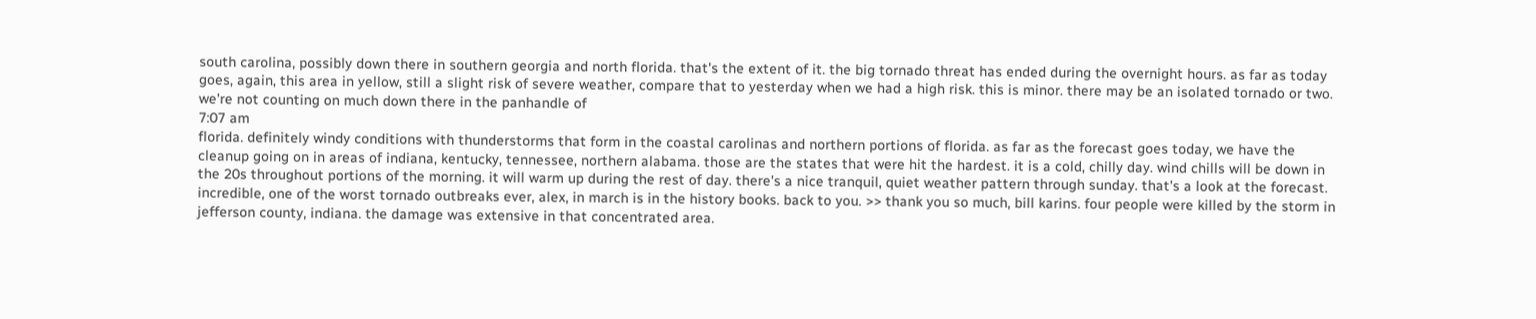south carolina, possibly down there in southern georgia and north florida. that's the extent of it. the big tornado threat has ended during the overnight hours. as far as today goes, again, this area in yellow, still a slight risk of severe weather, compare that to yesterday when we had a high risk. this is minor. there may be an isolated tornado or two. we're not counting on much down there in the panhandle of
7:07 am
florida. definitely windy conditions with thunderstorms that form in the coastal carolinas and northern portions of florida. as far as the forecast goes today, we have the cleanup going on in areas of indiana, kentucky, tennessee, northern alabama. those are the states that were hit the hardest. it is a cold, chilly day. wind chills will be down in the 20s throughout portions of the morning. it will warm up during the rest of day. there's a nice tranquil, quiet weather pattern through sunday. that's a look at the forecast. incredible, one of the worst tornado outbreaks ever, alex, in march is in the history books. back to you. >> thank you so much, bill karins. four people were killed by the storm in jefferson county, indiana. the damage was extensive in that concentrated area.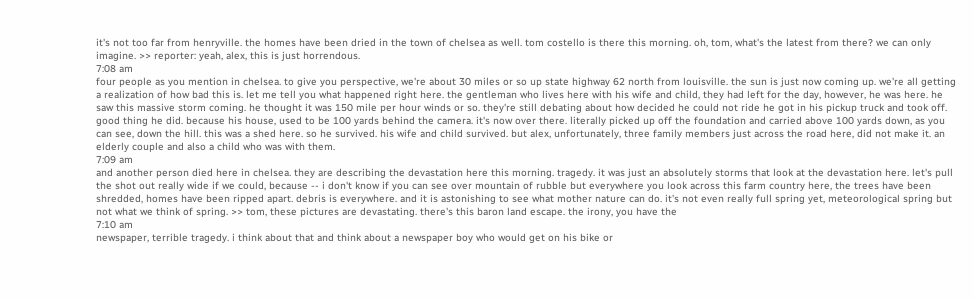it's not too far from henryville. the homes have been dried in the town of chelsea as well. tom costello is there this morning. oh, tom, what's the latest from there? we can only imagine. >> reporter: yeah, alex, this is just horrendous.
7:08 am
four people as you mention in chelsea. to give you perspective, we're about 30 miles or so up state highway 62 north from louisville. the sun is just now coming up. we're all getting a realization of how bad this is. let me tell you what happened right here. the gentleman who lives here with his wife and child, they had left for the day, however, he was here. he saw this massive storm coming. he thought it was 150 mile per hour winds or so. they're still debating about how decided he could not ride he got in his pickup truck and took off. good thing he did. because his house, used to be 100 yards behind the camera. it's now over there. literally picked up off the foundation and carried above 100 yards down, as you can see, down the hill. this was a shed here. so he survived. his wife and child survived. but alex, unfortunately, three family members just across the road here, did not make it. an elderly couple and also a child who was with them.
7:09 am
and another person died here in chelsea. they are describing the devastation here this morning. tragedy. it was just an absolutely storms that look at the devastation here. let's pull the shot out really wide if we could, because -- i don't know if you can see over mountain of rubble but everywhere you look across this farm country here, the trees have been shredded, homes have been ripped apart. debris is everywhere. and it is astonishing to see what mother nature can do. it's not even really full spring yet, meteorological spring but not what we think of spring. >> tom, these pictures are devastating. there's this baron land escape. the irony, you have the
7:10 am
newspaper, terrible tragedy. i think about that and think about a newspaper boy who would get on his bike or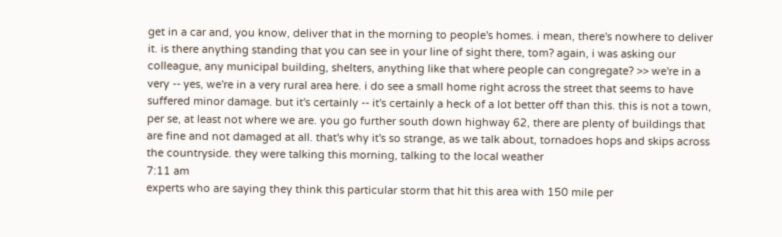get in a car and, you know, deliver that in the morning to people's homes. i mean, there's nowhere to deliver it. is there anything standing that you can see in your line of sight there, tom? again, i was asking our colleague, any municipal building, shelters, anything like that where people can congregate? >> we're in a very -- yes, we're in a very rural area here. i do see a small home right across the street that seems to have suffered minor damage. but it's certainly -- it's certainly a heck of a lot better off than this. this is not a town, per se, at least not where we are. you go further south down highway 62, there are plenty of buildings that are fine and not damaged at all. that's why it's so strange, as we talk about, tornadoes hops and skips across the countryside. they were talking this morning, talking to the local weather
7:11 am
experts who are saying they think this particular storm that hit this area with 150 mile per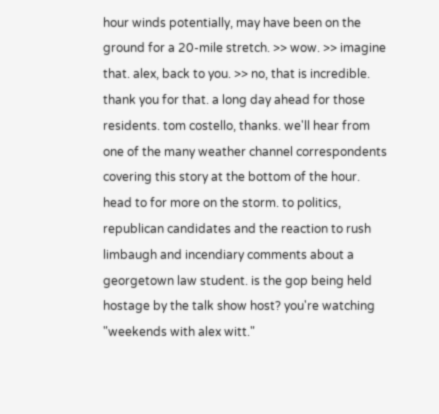hour winds potentially, may have been on the ground for a 20-mile stretch. >> wow. >> imagine that. alex, back to you. >> no, that is incredible. thank you for that. a long day ahead for those residents. tom costello, thanks. we'll hear from one of the many weather channel correspondents covering this story at the bottom of the hour. head to for more on the storm. to politics, republican candidates and the reaction to rush limbaugh and incendiary comments about a georgetown law student. is the gop being held hostage by the talk show host? you're watching "weekends with alex witt."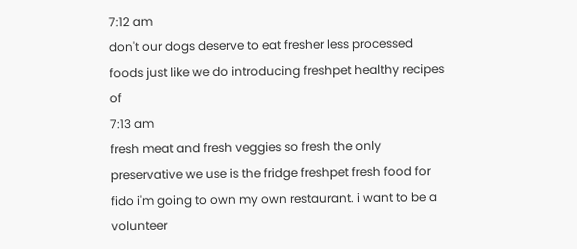7:12 am
don't our dogs deserve to eat fresher less processed foods just like we do introducing freshpet healthy recipes of
7:13 am
fresh meat and fresh veggies so fresh the only preservative we use is the fridge freshpet fresh food for fido i'm going to own my own restaurant. i want to be a volunteer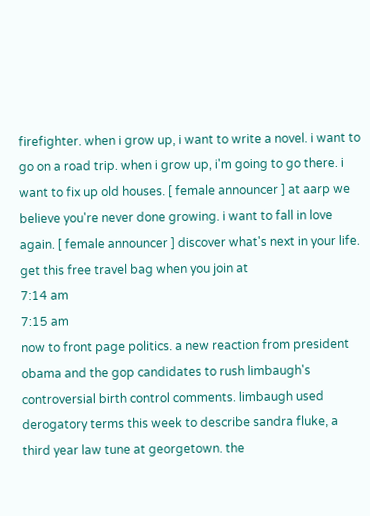firefighter. when i grow up, i want to write a novel. i want to go on a road trip. when i grow up, i'm going to go there. i want to fix up old houses. [ female announcer ] at aarp we believe you're never done growing. i want to fall in love again. [ female announcer ] discover what's next in your life. get this free travel bag when you join at
7:14 am
7:15 am
now to front page politics. a new reaction from president obama and the gop candidates to rush limbaugh's controversial birth control comments. limbaugh used derogatory terms this week to describe sandra fluke, a third year law tune at georgetown. the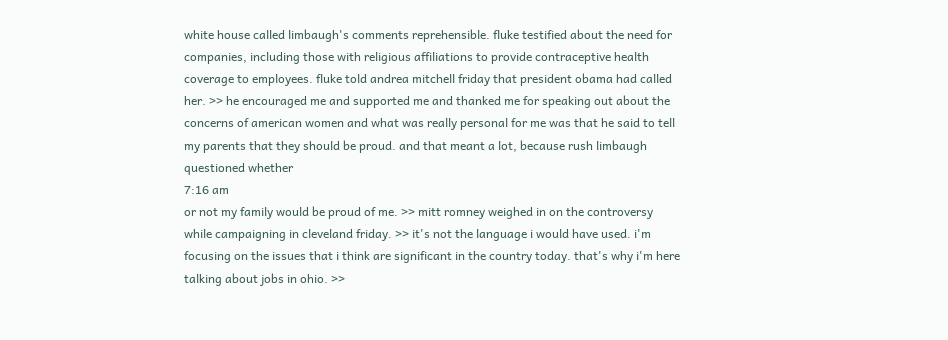white house called limbaugh's comments reprehensible. fluke testified about the need for companies, including those with religious affiliations to provide contraceptive health coverage to employees. fluke told andrea mitchell friday that president obama had called her. >> he encouraged me and supported me and thanked me for speaking out about the concerns of american women and what was really personal for me was that he said to tell my parents that they should be proud. and that meant a lot, because rush limbaugh questioned whether
7:16 am
or not my family would be proud of me. >> mitt romney weighed in on the controversy while campaigning in cleveland friday. >> it's not the language i would have used. i'm focusing on the issues that i think are significant in the country today. that's why i'm here talking about jobs in ohio. >>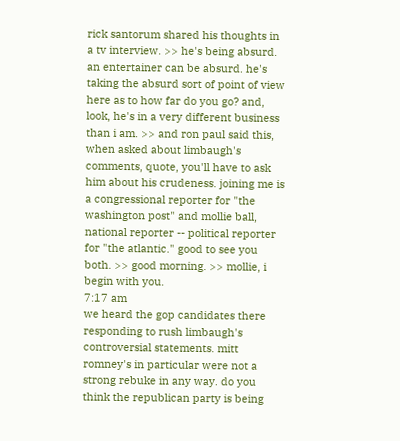rick santorum shared his thoughts in a tv interview. >> he's being absurd. an entertainer can be absurd. he's taking the absurd sort of point of view here as to how far do you go? and, look, he's in a very different business than i am. >> and ron paul said this, when asked about limbaugh's comments, quote, you'll have to ask him about his crudeness. joining me is a congressional reporter for "the washington post" and mollie ball, national reporter -- political reporter for "the atlantic." good to see you both. >> good morning. >> mollie, i begin with you.
7:17 am
we heard the gop candidates there responding to rush limbaugh's controversial statements. mitt romney's in particular were not a strong rebuke in any way. do you think the republican party is being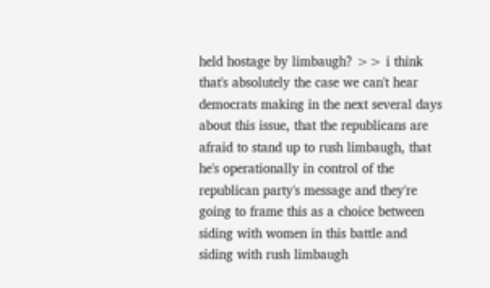held hostage by limbaugh? >> i think that's absolutely the case we can't hear democrats making in the next several days about this issue, that the republicans are afraid to stand up to rush limbaugh, that he's operationally in control of the republican party's message and they're going to frame this as a choice between siding with women in this battle and siding with rush limbaugh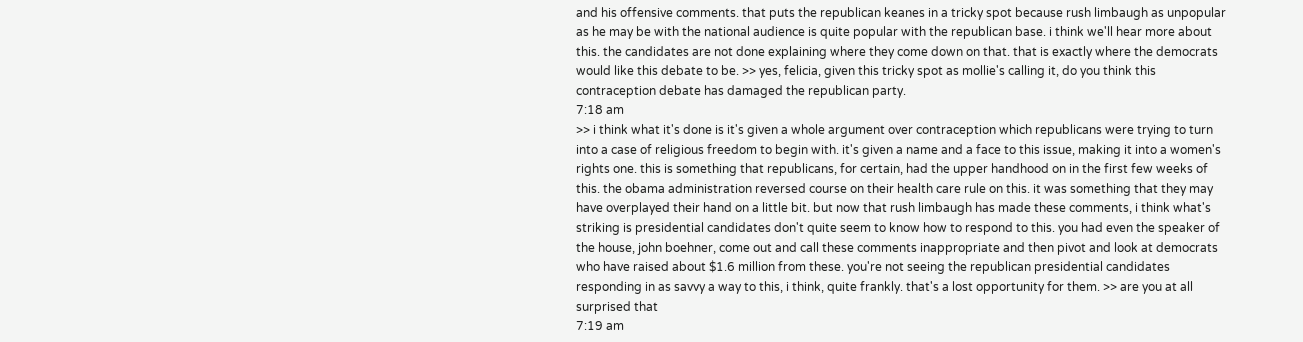and his offensive comments. that puts the republican keanes in a tricky spot because rush limbaugh as unpopular as he may be with the national audience is quite popular with the republican base. i think we'll hear more about this. the candidates are not done explaining where they come down on that. that is exactly where the democrats would like this debate to be. >> yes, felicia, given this tricky spot as mollie's calling it, do you think this contraception debate has damaged the republican party.
7:18 am
>> i think what it's done is it's given a whole argument over contraception which republicans were trying to turn into a case of religious freedom to begin with. it's given a name and a face to this issue, making it into a women's rights one. this is something that republicans, for certain, had the upper handhood on in the first few weeks of this. the obama administration reversed course on their health care rule on this. it was something that they may have overplayed their hand on a little bit. but now that rush limbaugh has made these comments, i think what's striking is presidential candidates don't quite seem to know how to respond to this. you had even the speaker of the house, john boehner, come out and call these comments inappropriate and then pivot and look at democrats who have raised about $1.6 million from these. you're not seeing the republican presidential candidates responding in as savvy a way to this, i think, quite frankly. that's a lost opportunity for them. >> are you at all surprised that
7:19 am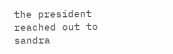the president reached out to sandra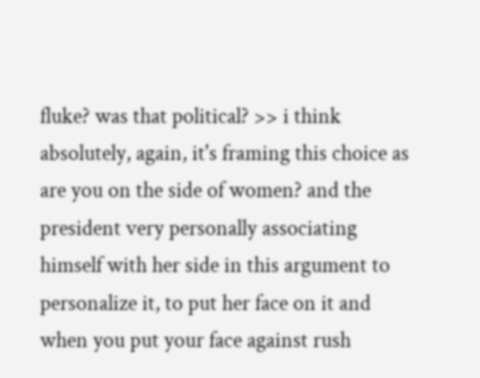fluke? was that political? >> i think absolutely, again, it's framing this choice as are you on the side of women? and the president very personally associating himself with her side in this argument to personalize it, to put her face on it and when you put your face against rush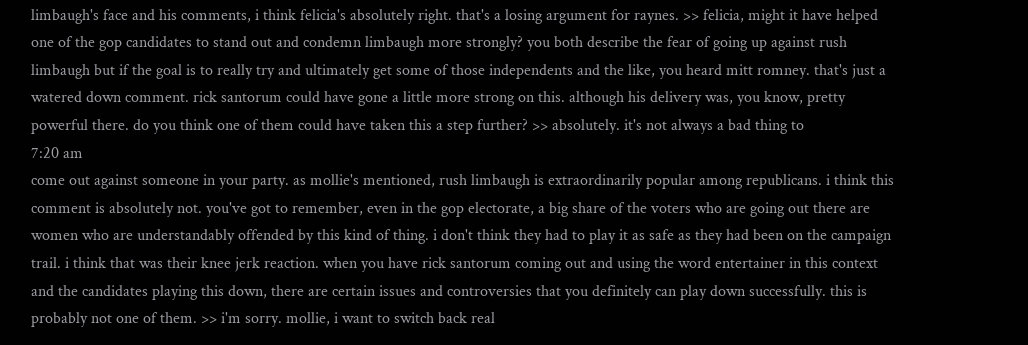limbaugh's face and his comments, i think felicia's absolutely right. that's a losing argument for raynes. >> felicia, might it have helped one of the gop candidates to stand out and condemn limbaugh more strongly? you both describe the fear of going up against rush limbaugh but if the goal is to really try and ultimately get some of those independents and the like, you heard mitt romney. that's just a watered down comment. rick santorum could have gone a little more strong on this. although his delivery was, you know, pretty powerful there. do you think one of them could have taken this a step further? >> absolutely. it's not always a bad thing to
7:20 am
come out against someone in your party. as mollie's mentioned, rush limbaugh is extraordinarily popular among republicans. i think this comment is absolutely not. you've got to remember, even in the gop electorate, a big share of the voters who are going out there are women who are understandably offended by this kind of thing. i don't think they had to play it as safe as they had been on the campaign trail. i think that was their knee jerk reaction. when you have rick santorum coming out and using the word entertainer in this context and the candidates playing this down, there are certain issues and controversies that you definitely can play down successfully. this is probably not one of them. >> i'm sorry. mollie, i want to switch back real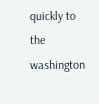quickly to the washington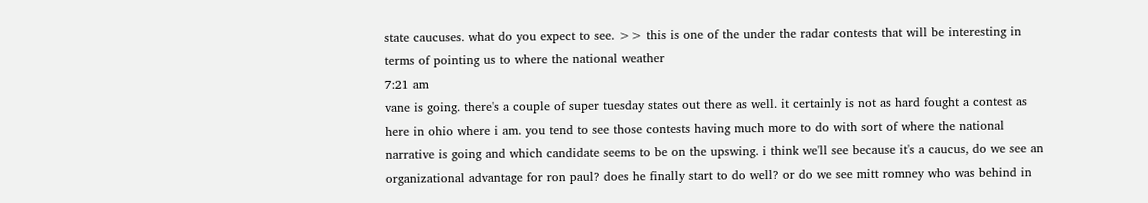state caucuses. what do you expect to see. >> this is one of the under the radar contests that will be interesting in terms of pointing us to where the national weather
7:21 am
vane is going. there's a couple of super tuesday states out there as well. it certainly is not as hard fought a contest as here in ohio where i am. you tend to see those contests having much more to do with sort of where the national narrative is going and which candidate seems to be on the upswing. i think we'll see because it's a caucus, do we see an organizational advantage for ron paul? does he finally start to do well? or do we see mitt romney who was behind in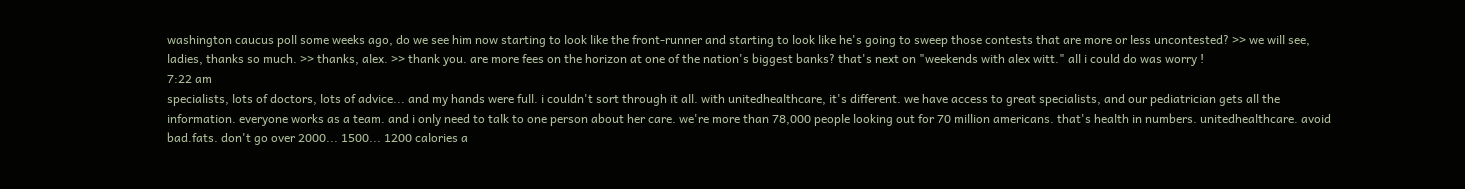washington caucus poll some weeks ago, do we see him now starting to look like the front-runner and starting to look like he's going to sweep those contests that are more or less uncontested? >> we will see, ladies, thanks so much. >> thanks, alex. >> thank you. are more fees on the horizon at one of the nation's biggest banks? that's next on "weekends with alex witt." all i could do was worry !
7:22 am
specialists, lots of doctors, lots of advice... and my hands were full. i couldn't sort through it all. with unitedhealthcare, it's different. we have access to great specialists, and our pediatrician gets all the information. everyone works as a team. and i only need to talk to one person about her care. we're more than 78,000 people looking out for 70 million americans. that's health in numbers. unitedhealthcare. avoid bad.fats. don't go over 2000... 1500... 1200 calories a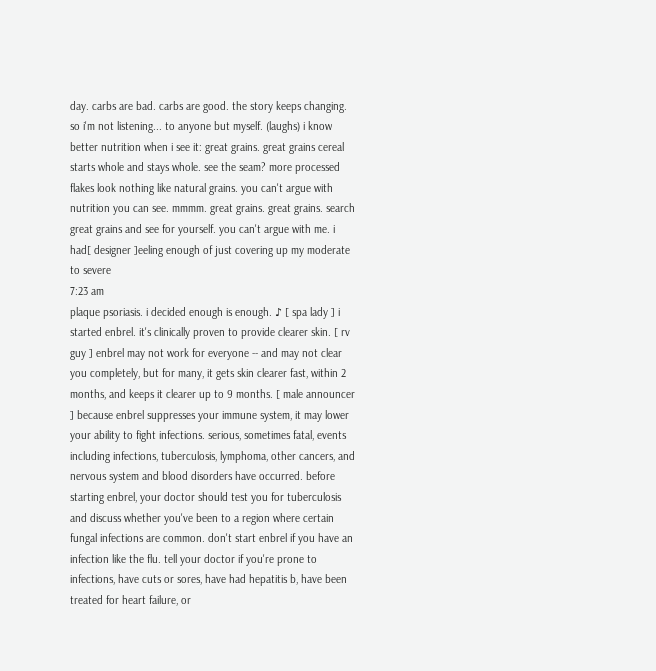day. carbs are bad. carbs are good. the story keeps changing. so i'm not listening... to anyone but myself. (laughs) i know better nutrition when i see it: great grains. great grains cereal starts whole and stays whole. see the seam? more processed flakes look nothing like natural grains. you can't argue with nutrition you can see. mmmm. great grains. great grains. search great grains and see for yourself. you can't argue with me. i had[ designer ]eeling enough of just covering up my moderate to severe
7:23 am
plaque psoriasis. i decided enough is enough. ♪ [ spa lady ] i started enbrel. it's clinically proven to provide clearer skin. [ rv guy ] enbrel may not work for everyone -- and may not clear you completely, but for many, it gets skin clearer fast, within 2 months, and keeps it clearer up to 9 months. [ male announcer ] because enbrel suppresses your immune system, it may lower your ability to fight infections. serious, sometimes fatal, events including infections, tuberculosis, lymphoma, other cancers, and nervous system and blood disorders have occurred. before starting enbrel, your doctor should test you for tuberculosis and discuss whether you've been to a region where certain fungal infections are common. don't start enbrel if you have an infection like the flu. tell your doctor if you're prone to infections, have cuts or sores, have had hepatitis b, have been treated for heart failure, or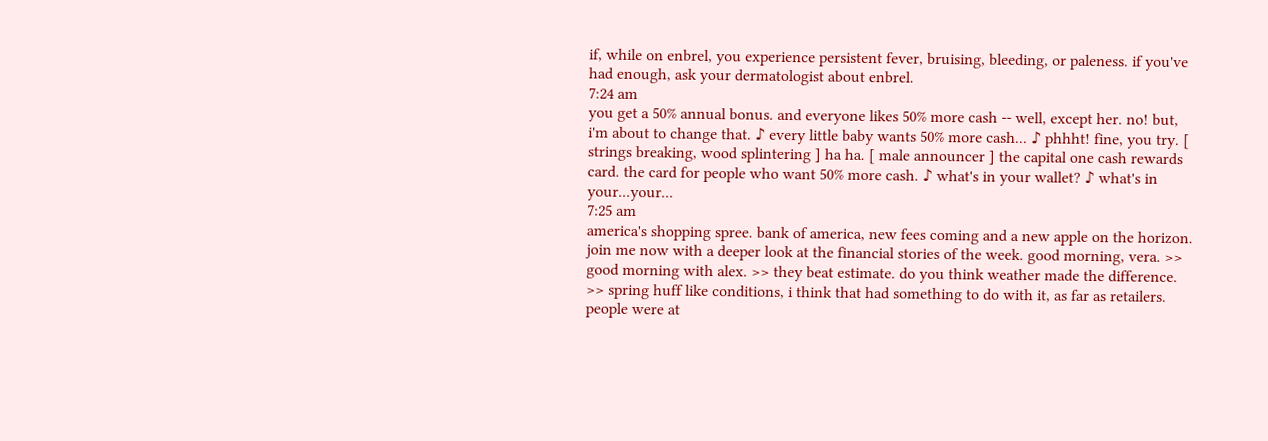if, while on enbrel, you experience persistent fever, bruising, bleeding, or paleness. if you've had enough, ask your dermatologist about enbrel.
7:24 am
you get a 50% annual bonus. and everyone likes 50% more cash -- well, except her. no! but, i'm about to change that. ♪ every little baby wants 50% more cash... ♪ phhht! fine, you try. [ strings breaking, wood splintering ] ha ha. [ male announcer ] the capital one cash rewards card. the card for people who want 50% more cash. ♪ what's in your wallet? ♪ what's in your...your...
7:25 am
america's shopping spree. bank of america, new fees coming and a new apple on the horizon. join me now with a deeper look at the financial stories of the week. good morning, vera. >> good morning with alex. >> they beat estimate. do you think weather made the difference. >> spring huff like conditions, i think that had something to do with it, as far as retailers. people were at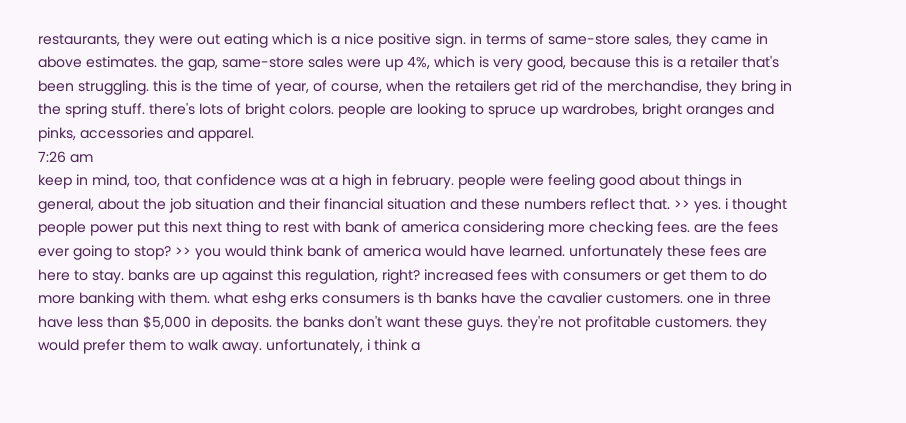restaurants, they were out eating which is a nice positive sign. in terms of same-store sales, they came in above estimates. the gap, same-store sales were up 4%, which is very good, because this is a retailer that's been struggling. this is the time of year, of course, when the retailers get rid of the merchandise, they bring in the spring stuff. there's lots of bright colors. people are looking to spruce up wardrobes, bright oranges and pinks, accessories and apparel.
7:26 am
keep in mind, too, that confidence was at a high in february. people were feeling good about things in general, about the job situation and their financial situation and these numbers reflect that. >> yes. i thought people power put this next thing to rest with bank of america considering more checking fees. are the fees ever going to stop? >> you would think bank of america would have learned. unfortunately these fees are here to stay. banks are up against this regulation, right? increased fees with consumers or get them to do more banking with them. what eshg erks consumers is th banks have the cavalier customers. one in three have less than $5,000 in deposits. the banks don't want these guys. they're not profitable customers. they would prefer them to walk away. unfortunately, i think a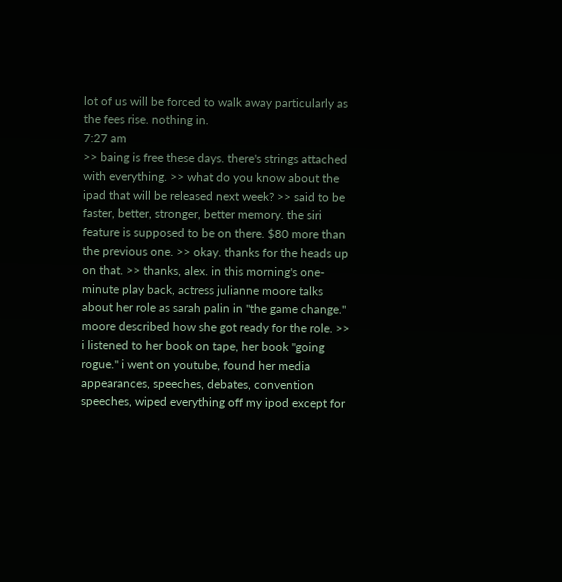lot of us will be forced to walk away particularly as the fees rise. nothing in.
7:27 am
>> baing is free these days. there's strings attached with everything. >> what do you know about the ipad that will be released next week? >> said to be faster, better, stronger, better memory. the siri feature is supposed to be on there. $80 more than the previous one. >> okay. thanks for the heads up on that. >> thanks, alex. in this morning's one-minute play back, actress julianne moore talks about her role as sarah palin in "the game change." moore described how she got ready for the role. >> i listened to her book on tape, her book "going rogue." i went on youtube, found her media appearances, speeches, debates, convention speeches, wiped everything off my ipod except for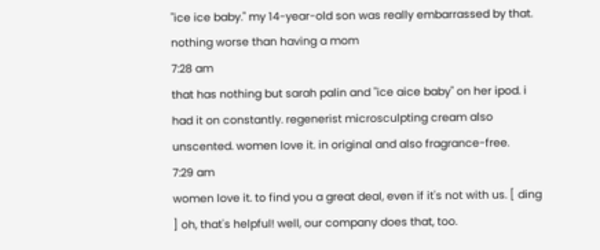"ice ice baby." my 14-year-old son was really embarrassed by that. nothing worse than having a mom
7:28 am
that has nothing but sarah palin and "ice aice baby" on her ipod. i had it on constantly. regenerist microsculpting cream also unscented. women love it. in original and also fragrance-free.
7:29 am
women love it. to find you a great deal, even if it's not with us. [ ding ] oh, that's helpful! well, our company does that, too.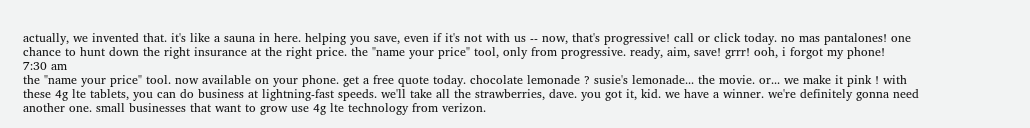actually, we invented that. it's like a sauna in here. helping you save, even if it's not with us -- now, that's progressive! call or click today. no mas pantalones! one chance to hunt down the right insurance at the right price. the "name your price" tool, only from progressive. ready, aim, save! grrr! ooh, i forgot my phone!
7:30 am
the "name your price" tool. now available on your phone. get a free quote today. chocolate lemonade ? susie's lemonade... the movie. or... we make it pink ! with these 4g lte tablets, you can do business at lightning-fast speeds. we'll take all the strawberries, dave. you got it, kid. we have a winner. we're definitely gonna need another one. small businesses that want to grow use 4g lte technology from verizon.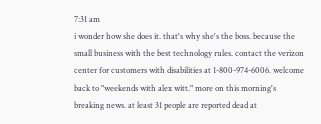7:31 am
i wonder how she does it. that's why she's the boss. because the small business with the best technology rules. contact the verizon center for customers with disabilities at 1-800-974-6006. welcome back to "weekends with alex witt." more on this morning's breaking news. at least 31 people are reported dead at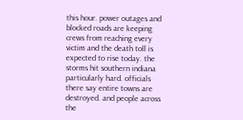this hour. power outages and blocked roads are keeping crews from reaching every victim and the death toll is expected to rise today. the storms hit southern indiana particularly hard. officials there say entire towns are destroyed. and people across the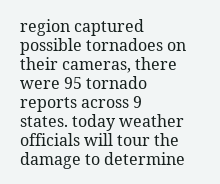region captured possible tornadoes on their cameras, there were 95 tornado reports across 9 states. today weather officials will tour the damage to determine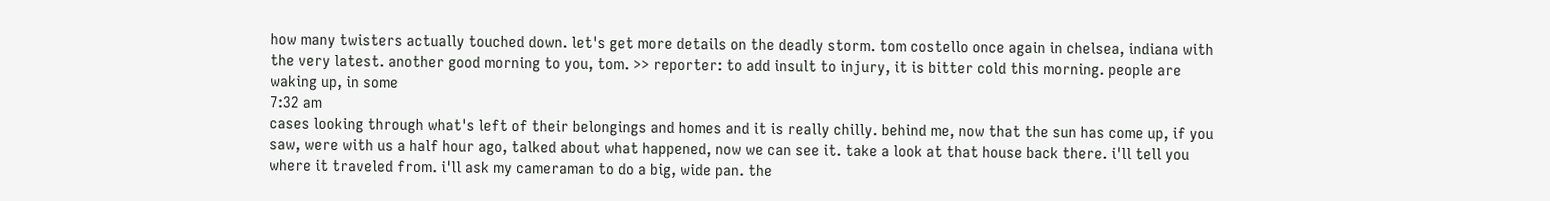how many twisters actually touched down. let's get more details on the deadly storm. tom costello once again in chelsea, indiana with the very latest. another good morning to you, tom. >> reporter: to add insult to injury, it is bitter cold this morning. people are waking up, in some
7:32 am
cases looking through what's left of their belongings and homes and it is really chilly. behind me, now that the sun has come up, if you saw, were with us a half hour ago, talked about what happened, now we can see it. take a look at that house back there. i'll tell you where it traveled from. i'll ask my cameraman to do a big, wide pan. the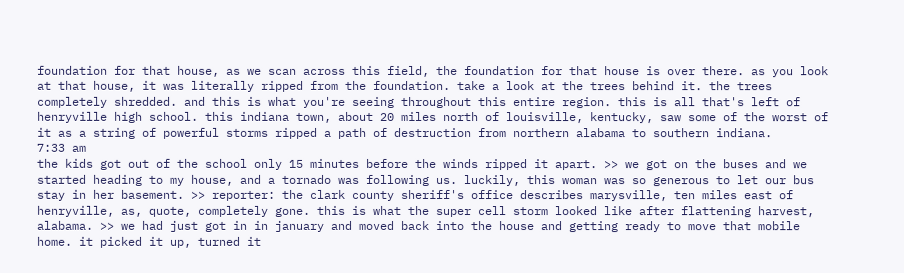foundation for that house, as we scan across this field, the foundation for that house is over there. as you look at that house, it was literally ripped from the foundation. take a look at the trees behind it. the trees completely shredded. and this is what you're seeing throughout this entire region. this is all that's left of henryville high school. this indiana town, about 20 miles north of louisville, kentucky, saw some of the worst of it as a string of powerful storms ripped a path of destruction from northern alabama to southern indiana.
7:33 am
the kids got out of the school only 15 minutes before the winds ripped it apart. >> we got on the buses and we started heading to my house, and a tornado was following us. luckily, this woman was so generous to let our bus stay in her basement. >> reporter: the clark county sheriff's office describes marysville, ten miles east of henryville, as, quote, completely gone. this is what the super cell storm looked like after flattening harvest, alabama. >> we had just got in in january and moved back into the house and getting ready to move that mobile home. it picked it up, turned it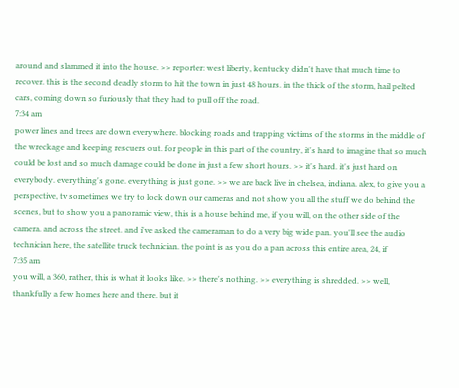around and slammed it into the house. >> reporter: west liberty, kentucky didn't have that much time to recover. this is the second deadly storm to hit the town in just 48 hours. in the thick of the storm, hail pelted cars, coming down so furiously that they had to pull off the road.
7:34 am
power lines and trees are down everywhere. blocking roads and trapping victims of the storms in the middle of the wreckage and keeping rescuers out. for people in this part of the country, it's hard to imagine that so much could be lost and so much damage could be done in just a few short hours. >> it's hard. it's just hard on everybody. everything's gone. everything is just gone. >> we are back live in chelsea, indiana. alex, to give you a perspective, tv sometimes we try to lock down our cameras and not show you all the stuff we do behind the scenes, but to show you a panoramic view, this is a house behind me, if you will, on the other side of the camera. and across the street. and i've asked the cameraman to do a very big wide pan. you'll see the audio technician here, the satellite truck technician. the point is as you do a pan across this entire area, 24, if
7:35 am
you will, a 360, rather, this is what it looks like. >> there's nothing. >> everything is shredded. >> well, thankfully a few homes here and there. but it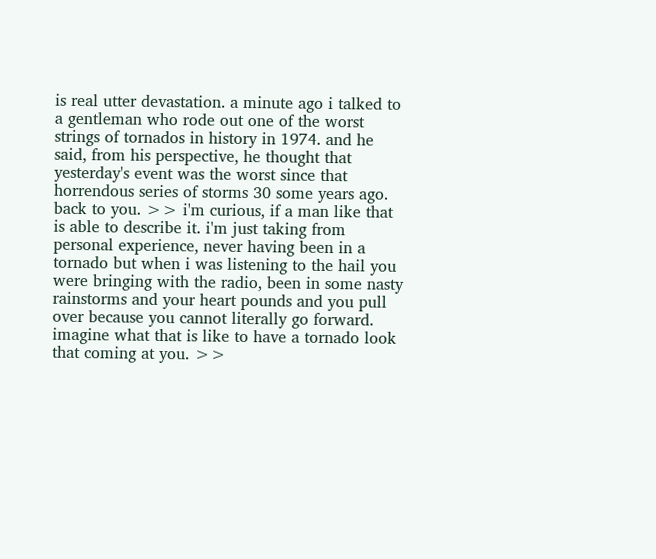is real utter devastation. a minute ago i talked to a gentleman who rode out one of the worst strings of tornados in history in 1974. and he said, from his perspective, he thought that yesterday's event was the worst since that horrendous series of storms 30 some years ago. back to you. >> i'm curious, if a man like that is able to describe it. i'm just taking from personal experience, never having been in a tornado but when i was listening to the hail you were bringing with the radio, been in some nasty rainstorms and your heart pounds and you pull over because you cannot literally go forward. imagine what that is like to have a tornado look that coming at you. >>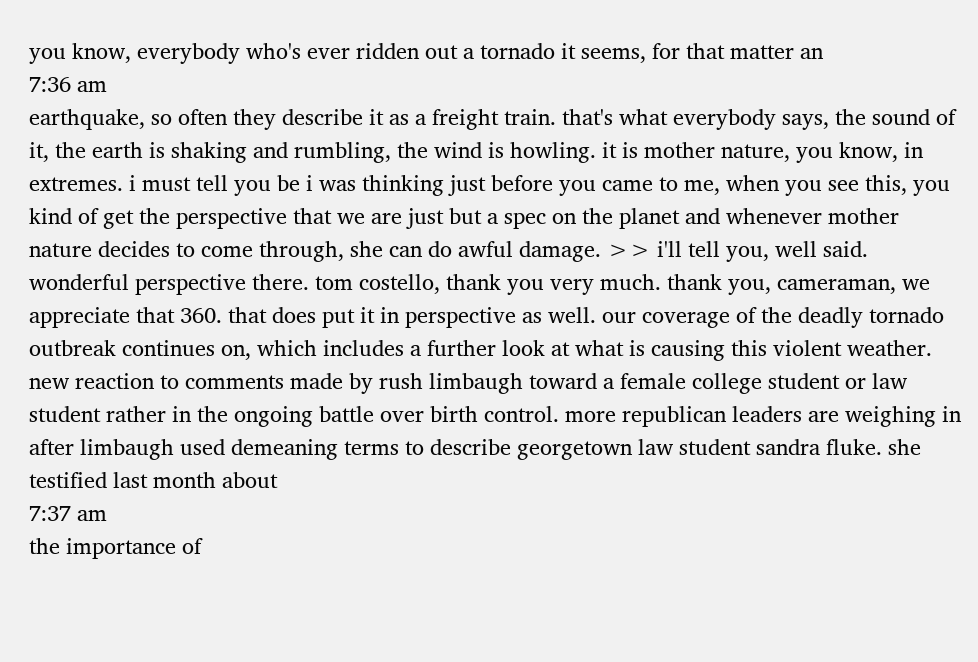you know, everybody who's ever ridden out a tornado it seems, for that matter an
7:36 am
earthquake, so often they describe it as a freight train. that's what everybody says, the sound of it, the earth is shaking and rumbling, the wind is howling. it is mother nature, you know, in extremes. i must tell you be i was thinking just before you came to me, when you see this, you kind of get the perspective that we are just but a spec on the planet and whenever mother nature decides to come through, she can do awful damage. >> i'll tell you, well said. wonderful perspective there. tom costello, thank you very much. thank you, cameraman, we appreciate that 360. that does put it in perspective as well. our coverage of the deadly tornado outbreak continues on, which includes a further look at what is causing this violent weather. new reaction to comments made by rush limbaugh toward a female college student or law student rather in the ongoing battle over birth control. more republican leaders are weighing in after limbaugh used demeaning terms to describe georgetown law student sandra fluke. she testified last month about
7:37 am
the importance of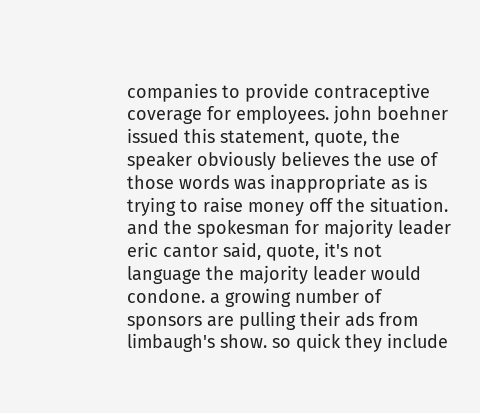companies to provide contraceptive coverage for employees. john boehner issued this statement, quote, the speaker obviously believes the use of those words was inappropriate as is trying to raise money off the situation. and the spokesman for majority leader eric cantor said, quote, it's not language the majority leader would condone. a growing number of sponsors are pulling their ads from limbaugh's show. so quick they include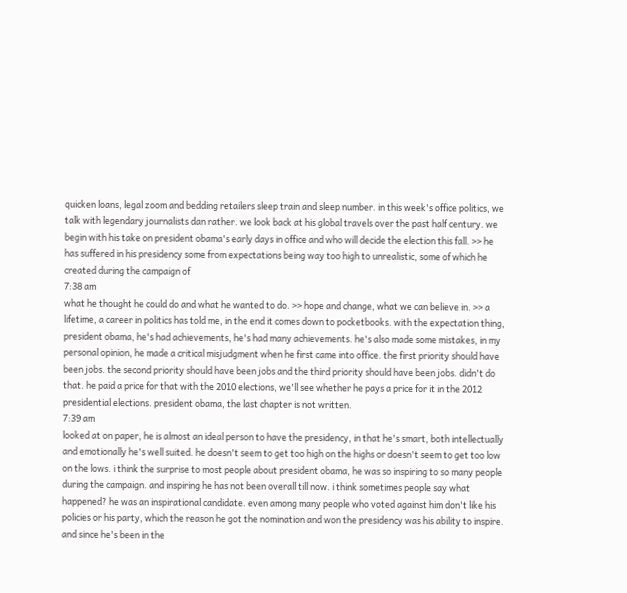quicken loans, legal zoom and bedding retailers sleep train and sleep number. in this week's office politics, we talk with legendary journalists dan rather. we look back at his global travels over the past half century. we begin with his take on president obama's early days in office and who will decide the election this fall. >> he has suffered in his presidency some from expectations being way too high to unrealistic, some of which he created during the campaign of
7:38 am
what he thought he could do and what he wanted to do. >> hope and change, what we can believe in. >> a lifetime, a career in politics has told me, in the end it comes down to pocketbooks. with the expectation thing, president obama, he's had achievements, he's had many achievements. he's also made some mistakes, in my personal opinion, he made a critical misjudgment when he first came into office. the first priority should have been jobs. the second priority should have been jobs and the third priority should have been jobs. didn't do that. he paid a price for that with the 2010 elections, we'll see whether he pays a price for it in the 2012 presidential elections. president obama, the last chapter is not written.
7:39 am
looked at on paper, he is almost an ideal person to have the presidency, in that he's smart, both intellectually and emotionally he's well suited. he doesn't seem to get too high on the highs or doesn't seem to get too low on the lows. i think the surprise to most people about president obama, he was so inspiring to so many people during the campaign. and inspiring he has not been overall till now. i think sometimes people say what happened? he was an inspirational candidate. even among many people who voted against him don't like his policies or his party, which the reason he got the nomination and won the presidency was his ability to inspire. and since he's been in the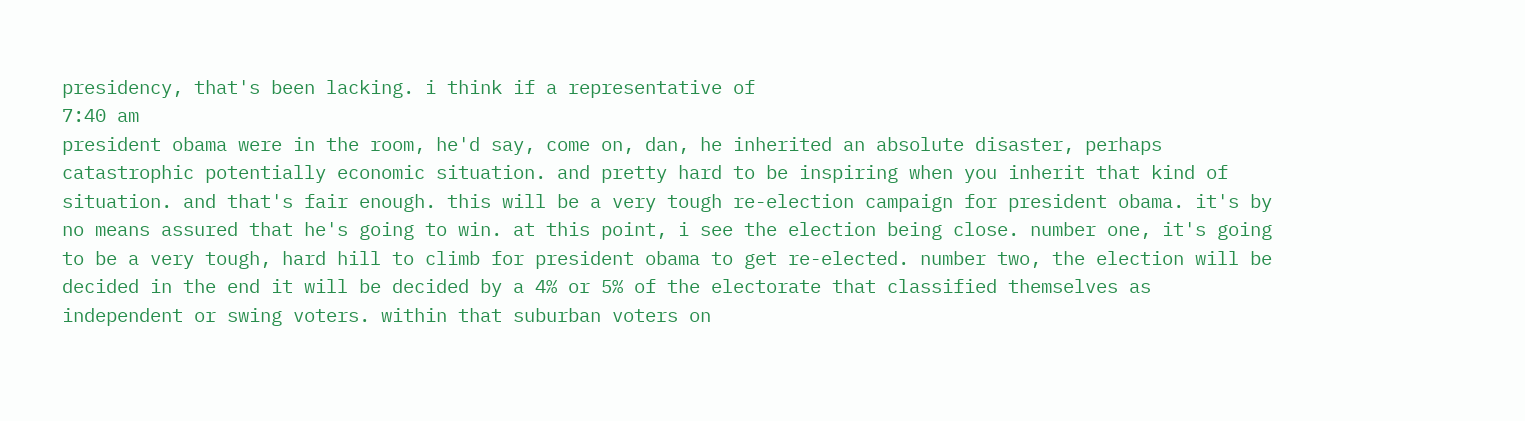presidency, that's been lacking. i think if a representative of
7:40 am
president obama were in the room, he'd say, come on, dan, he inherited an absolute disaster, perhaps catastrophic potentially economic situation. and pretty hard to be inspiring when you inherit that kind of situation. and that's fair enough. this will be a very tough re-election campaign for president obama. it's by no means assured that he's going to win. at this point, i see the election being close. number one, it's going to be a very tough, hard hill to climb for president obama to get re-elected. number two, the election will be decided in the end it will be decided by a 4% or 5% of the electorate that classified themselves as independent or swing voters. within that suburban voters on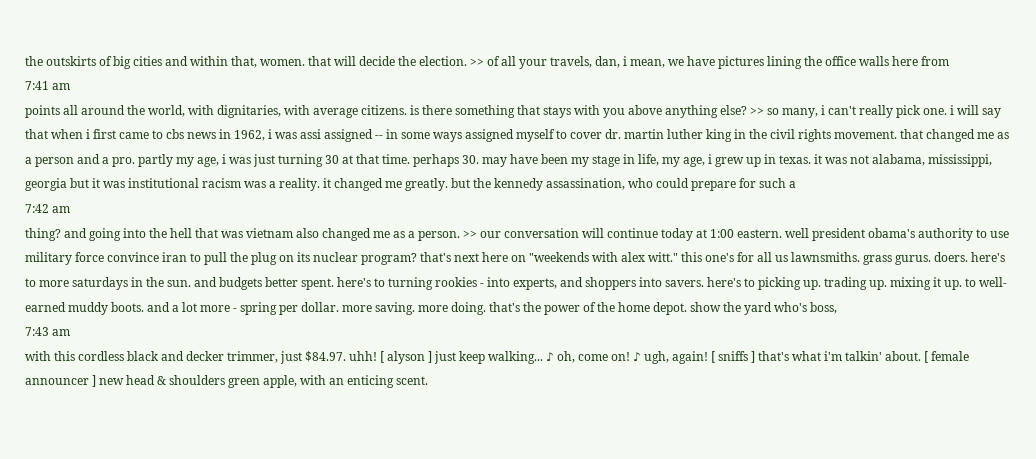the outskirts of big cities and within that, women. that will decide the election. >> of all your travels, dan, i mean, we have pictures lining the office walls here from
7:41 am
points all around the world, with dignitaries, with average citizens. is there something that stays with you above anything else? >> so many, i can't really pick one. i will say that when i first came to cbs news in 1962, i was assi assigned -- in some ways assigned myself to cover dr. martin luther king in the civil rights movement. that changed me as a person and a pro. partly my age, i was just turning 30 at that time. perhaps 30. may have been my stage in life, my age, i grew up in texas. it was not alabama, mississippi, georgia but it was institutional racism was a reality. it changed me greatly. but the kennedy assassination, who could prepare for such a
7:42 am
thing? and going into the hell that was vietnam also changed me as a person. >> our conversation will continue today at 1:00 eastern. well president obama's authority to use military force convince iran to pull the plug on its nuclear program? that's next here on "weekends with alex witt." this one's for all us lawnsmiths. grass gurus. doers. here's to more saturdays in the sun. and budgets better spent. here's to turning rookies - into experts, and shoppers into savers. here's to picking up. trading up. mixing it up. to well-earned muddy boots. and a lot more - spring per dollar. more saving. more doing. that's the power of the home depot. show the yard who's boss,
7:43 am
with this cordless black and decker trimmer, just $84.97. uhh! [ alyson ] just keep walking... ♪ oh, come on! ♪ ugh, again! [ sniffs ] that's what i'm talkin' about. [ female announcer ] new head & shoulders green apple, with an enticing scent.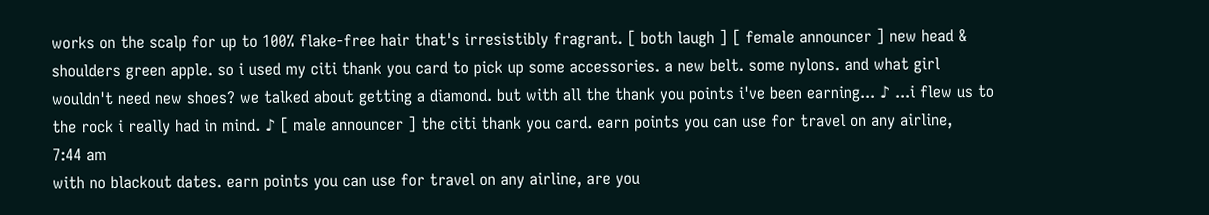works on the scalp for up to 100% flake-free hair that's irresistibly fragrant. [ both laugh ] [ female announcer ] new head & shoulders green apple. so i used my citi thank you card to pick up some accessories. a new belt. some nylons. and what girl wouldn't need new shoes? we talked about getting a diamond. but with all the thank you points i've been earning... ♪ ...i flew us to the rock i really had in mind. ♪ [ male announcer ] the citi thank you card. earn points you can use for travel on any airline,
7:44 am
with no blackout dates. earn points you can use for travel on any airline, are you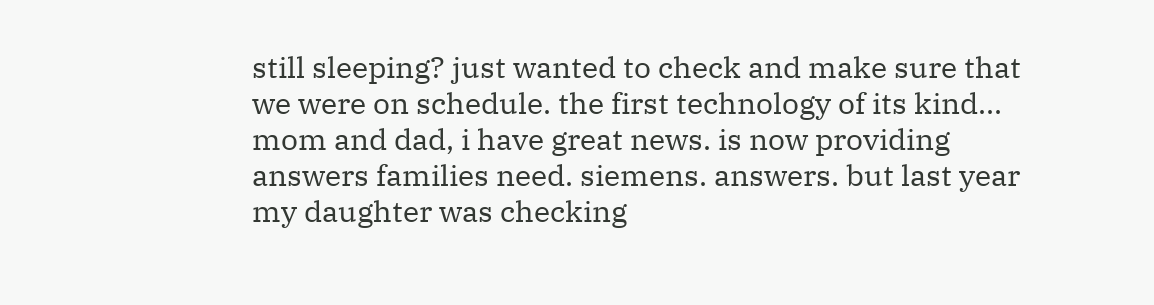still sleeping? just wanted to check and make sure that we were on schedule. the first technology of its kind... mom and dad, i have great news. is now providing answers families need. siemens. answers. but last year my daughter was checking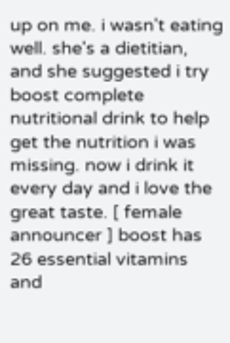up on me. i wasn't eating well. she's a dietitian, and she suggested i try boost complete nutritional drink to help get the nutrition i was missing. now i drink it every day and i love the great taste. [ female announcer ] boost has 26 essential vitamins and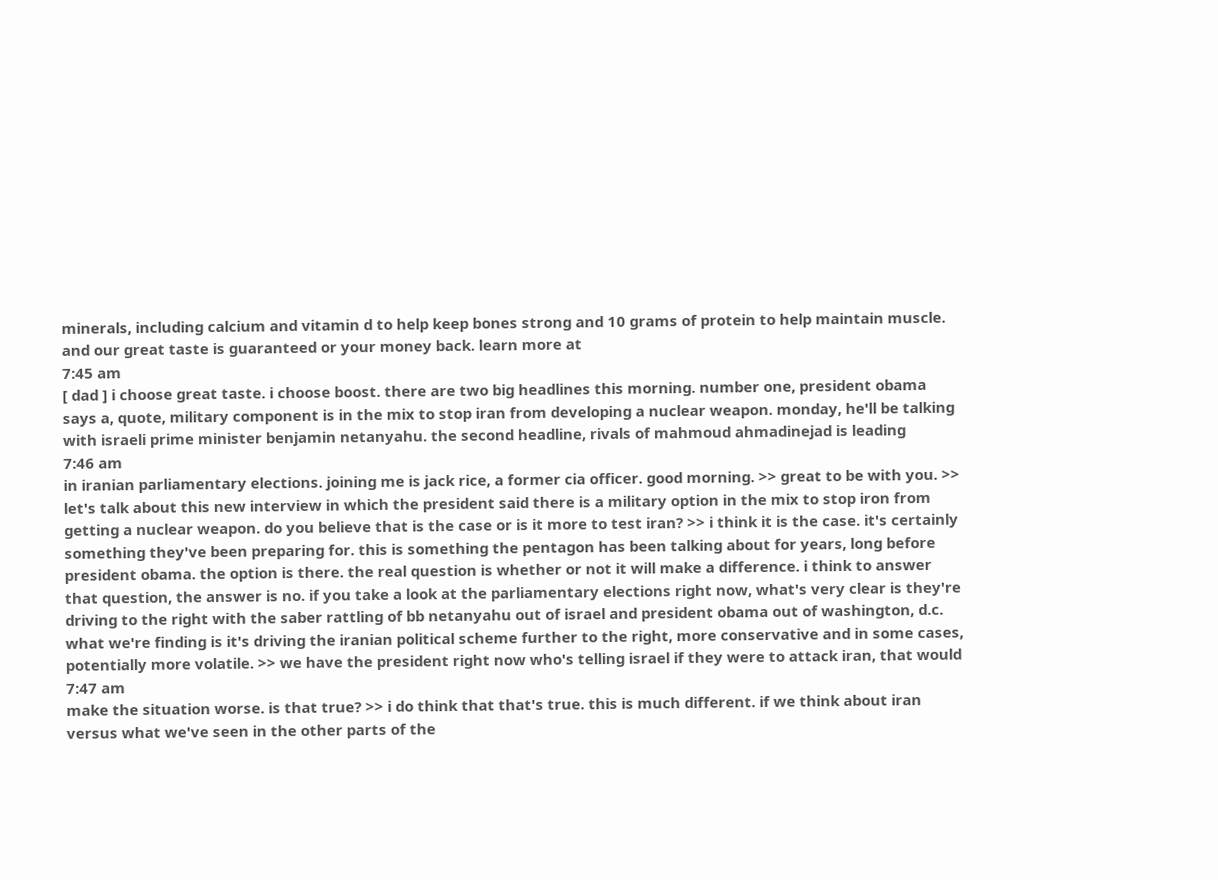minerals, including calcium and vitamin d to help keep bones strong and 10 grams of protein to help maintain muscle. and our great taste is guaranteed or your money back. learn more at
7:45 am
[ dad ] i choose great taste. i choose boost. there are two big headlines this morning. number one, president obama says a, quote, military component is in the mix to stop iran from developing a nuclear weapon. monday, he'll be talking with israeli prime minister benjamin netanyahu. the second headline, rivals of mahmoud ahmadinejad is leading
7:46 am
in iranian parliamentary elections. joining me is jack rice, a former cia officer. good morning. >> great to be with you. >> let's talk about this new interview in which the president said there is a military option in the mix to stop iron from getting a nuclear weapon. do you believe that is the case or is it more to test iran? >> i think it is the case. it's certainly something they've been preparing for. this is something the pentagon has been talking about for years, long before president obama. the option is there. the real question is whether or not it will make a difference. i think to answer that question, the answer is no. if you take a look at the parliamentary elections right now, what's very clear is they're driving to the right with the saber rattling of bb netanyahu out of israel and president obama out of washington, d.c. what we're finding is it's driving the iranian political scheme further to the right, more conservative and in some cases, potentially more volatile. >> we have the president right now who's telling israel if they were to attack iran, that would
7:47 am
make the situation worse. is that true? >> i do think that that's true. this is much different. if we think about iran versus what we've seen in the other parts of the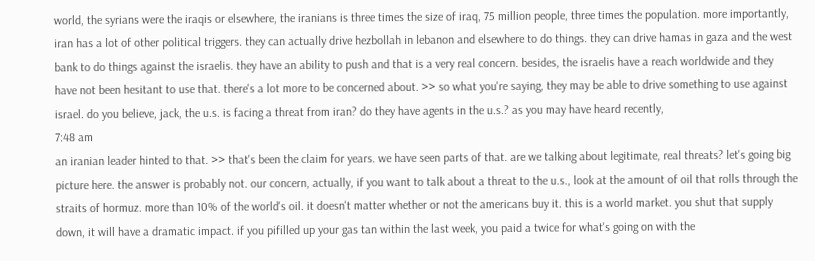world, the syrians were the iraqis or elsewhere, the iranians is three times the size of iraq, 75 million people, three times the population. more importantly, iran has a lot of other political triggers. they can actually drive hezbollah in lebanon and elsewhere to do things. they can drive hamas in gaza and the west bank to do things against the israelis. they have an ability to push and that is a very real concern. besides, the israelis have a reach worldwide and they have not been hesitant to use that. there's a lot more to be concerned about. >> so what you're saying, they may be able to drive something to use against israel. do you believe, jack, the u.s. is facing a threat from iran? do they have agents in the u.s.? as you may have heard recently,
7:48 am
an iranian leader hinted to that. >> that's been the claim for years. we have seen parts of that. are we talking about legitimate, real threats? let's going big picture here. the answer is probably not. our concern, actually, if you want to talk about a threat to the u.s., look at the amount of oil that rolls through the straits of hormuz. more than 10% of the world's oil. it doesn't matter whether or not the americans buy it. this is a world market. you shut that supply down, it will have a dramatic impact. if you pifilled up your gas tan within the last week, you paid a twice for what's going on with the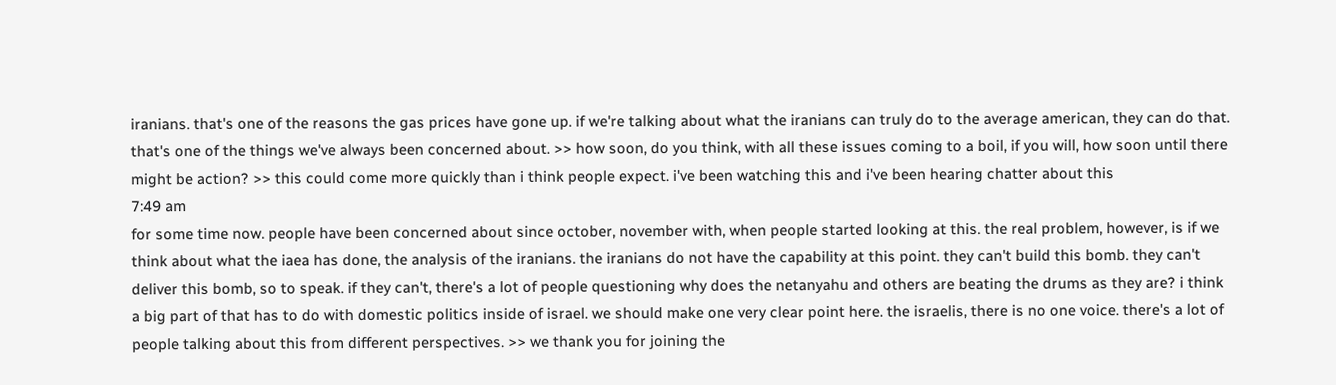iranians. that's one of the reasons the gas prices have gone up. if we're talking about what the iranians can truly do to the average american, they can do that. that's one of the things we've always been concerned about. >> how soon, do you think, with all these issues coming to a boil, if you will, how soon until there might be action? >> this could come more quickly than i think people expect. i've been watching this and i've been hearing chatter about this
7:49 am
for some time now. people have been concerned about since october, november with, when people started looking at this. the real problem, however, is if we think about what the iaea has done, the analysis of the iranians. the iranians do not have the capability at this point. they can't build this bomb. they can't deliver this bomb, so to speak. if they can't, there's a lot of people questioning why does the netanyahu and others are beating the drums as they are? i think a big part of that has to do with domestic politics inside of israel. we should make one very clear point here. the israelis, there is no one voice. there's a lot of people talking about this from different perspectives. >> we thank you for joining the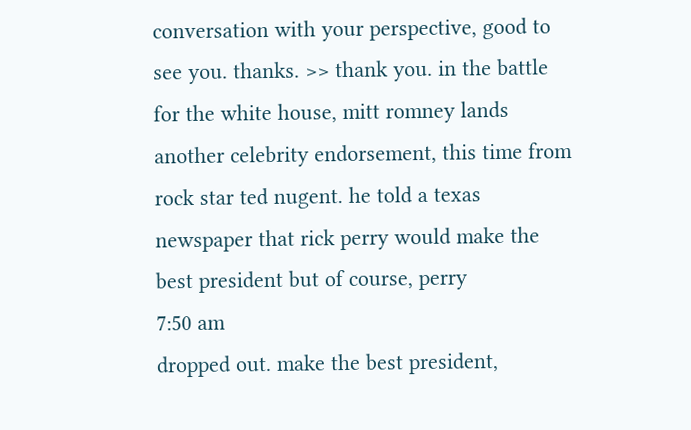conversation with your perspective, good to see you. thanks. >> thank you. in the battle for the white house, mitt romney lands another celebrity endorsement, this time from rock star ted nugent. he told a texas newspaper that rick perry would make the best president but of course, perry
7:50 am
dropped out. make the best president,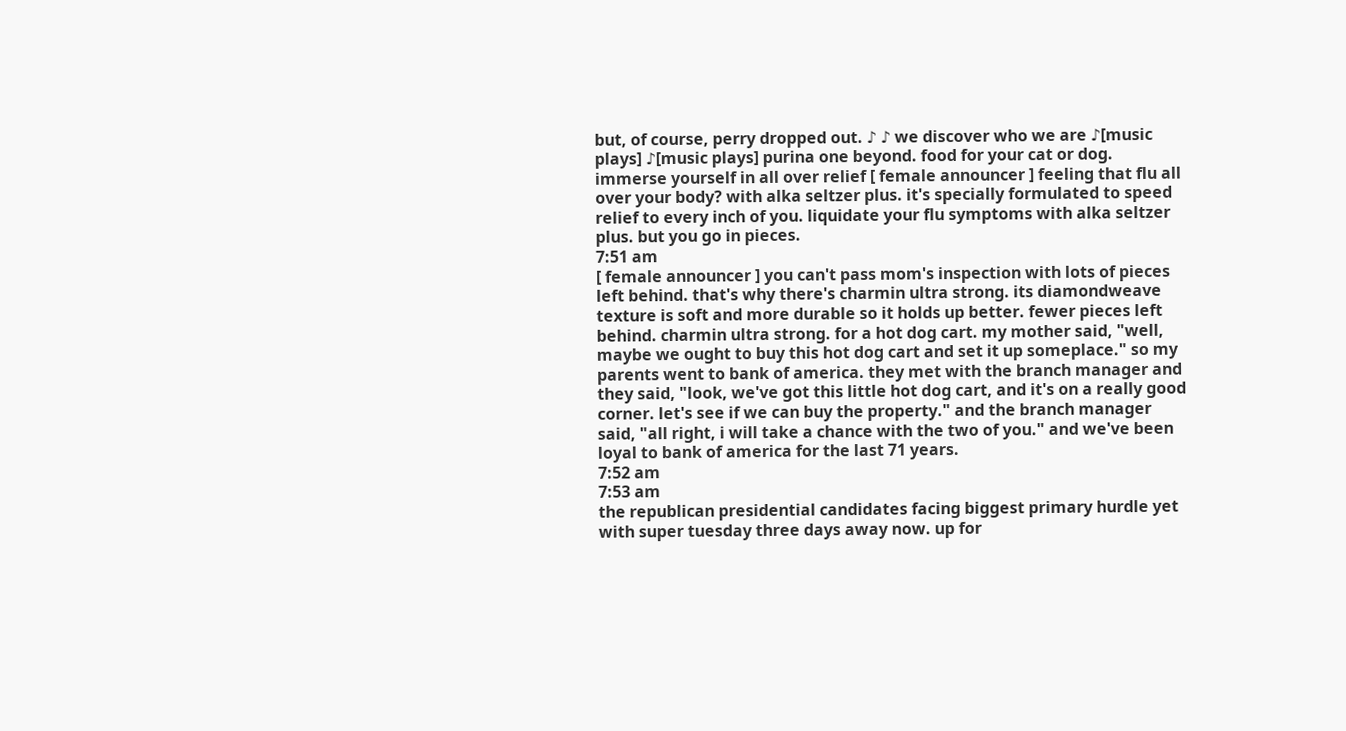but, of course, perry dropped out. ♪ ♪ we discover who we are ♪[music plays] ♪[music plays] purina one beyond. food for your cat or dog. immerse yourself in all over relief [ female announcer ] feeling that flu all over your body? with alka seltzer plus. it's specially formulated to speed relief to every inch of you. liquidate your flu symptoms with alka seltzer plus. but you go in pieces.
7:51 am
[ female announcer ] you can't pass mom's inspection with lots of pieces left behind. that's why there's charmin ultra strong. its diamondweave texture is soft and more durable so it holds up better. fewer pieces left behind. charmin ultra strong. for a hot dog cart. my mother said, "well, maybe we ought to buy this hot dog cart and set it up someplace." so my parents went to bank of america. they met with the branch manager and they said, "look, we've got this little hot dog cart, and it's on a really good corner. let's see if we can buy the property." and the branch manager said, "all right, i will take a chance with the two of you." and we've been loyal to bank of america for the last 71 years.
7:52 am
7:53 am
the republican presidential candidates facing biggest primary hurdle yet with super tuesday three days away now. up for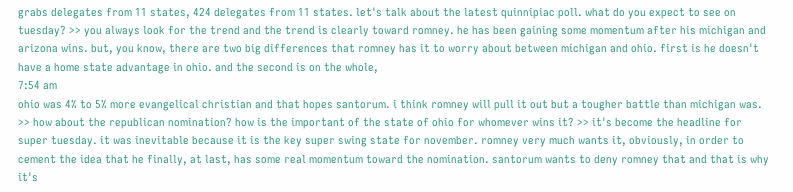grabs delegates from 11 states, 424 delegates from 11 states. let's talk about the latest quinnipiac poll. what do you expect to see on tuesday? >> you always look for the trend and the trend is clearly toward romney. he has been gaining some momentum after his michigan and arizona wins. but, you know, there are two big differences that romney has it to worry about between michigan and ohio. first is he doesn't have a home state advantage in ohio. and the second is on the whole,
7:54 am
ohio was 4% to 5% more evangelical christian and that hopes santorum. i think romney will pull it out but a tougher battle than michigan was. >> how about the republican nomination? how is the important of the state of ohio for whomever wins it? >> it's become the headline for super tuesday. it was inevitable because it is the key super swing state for november. romney very much wants it, obviously, in order to cement the idea that he finally, at last, has some real momentum toward the nomination. santorum wants to deny romney that and that is why it's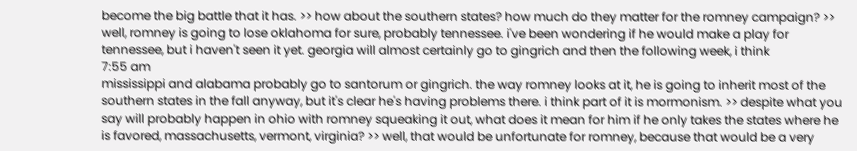become the big battle that it has. >> how about the southern states? how much do they matter for the romney campaign? >> well, romney is going to lose oklahoma for sure, probably tennessee. i've been wondering if he would make a play for tennessee, but i haven't seen it yet. georgia will almost certainly go to gingrich and then the following week, i think
7:55 am
mississippi and alabama probably go to santorum or gingrich. the way romney looks at it, he is going to inherit most of the southern states in the fall anyway, but it's clear he's having problems there. i think part of it is mormonism. >> despite what you say will probably happen in ohio with romney squeaking it out, what does it mean for him if he only takes the states where he is favored, massachusetts, vermont, virginia? >> well, that would be unfortunate for romney, because that would be a very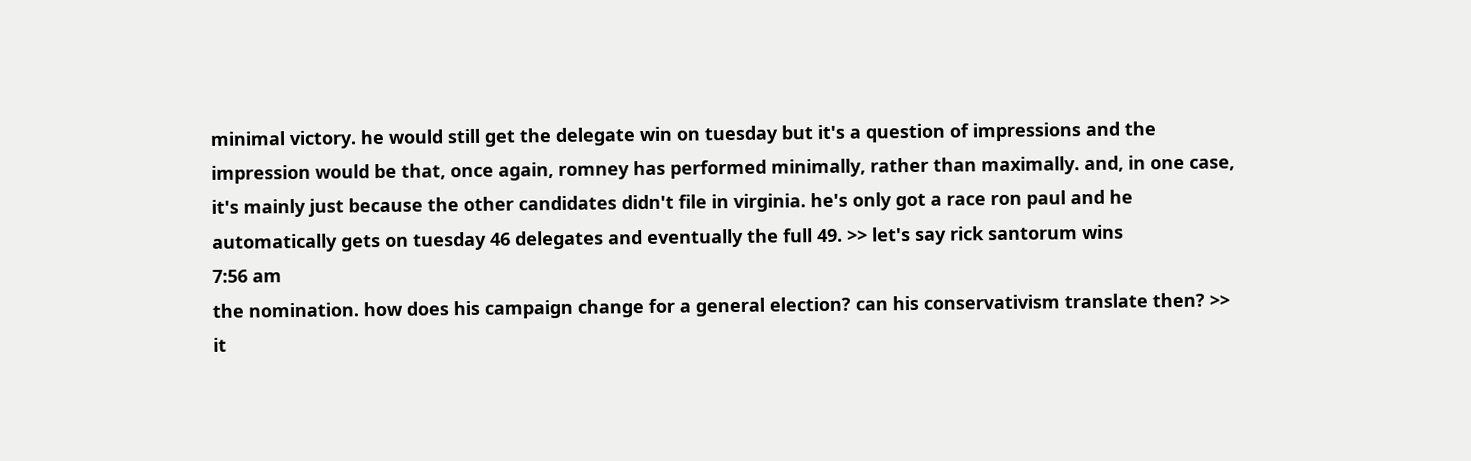minimal victory. he would still get the delegate win on tuesday but it's a question of impressions and the impression would be that, once again, romney has performed minimally, rather than maximally. and, in one case, it's mainly just because the other candidates didn't file in virginia. he's only got a race ron paul and he automatically gets on tuesday 46 delegates and eventually the full 49. >> let's say rick santorum wins
7:56 am
the nomination. how does his campaign change for a general election? can his conservativism translate then? >> it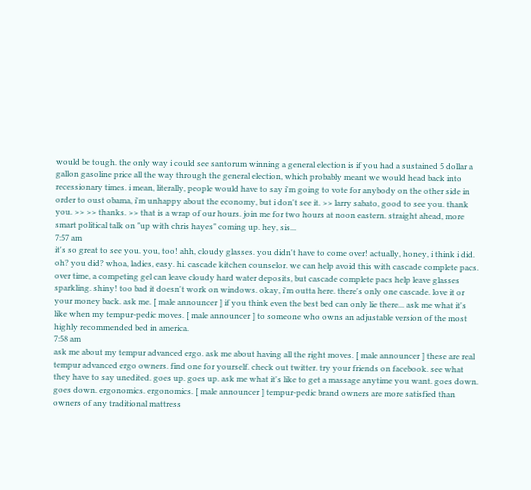would be tough. the only way i could see santorum winning a general election is if you had a sustained 5 dollar a gallon gasoline price all the way through the general election, which probably meant we would head back into recessionary times. i mean, literally, people would have to say i'm going to vote for anybody on the other side in order to oust obama, i'm unhappy about the economy, but i don't see it. >> larry sabato, good to see you. thank you. >> >> thanks. >> that is a wrap of our hours. join me for two hours at noon eastern. straight ahead, more smart political talk on "up with chris hayes" coming up. hey, sis...
7:57 am
it's so great to see you. you, too! ahh, cloudy glasses. you didn't have to come over! actually, honey, i think i did. oh? you did? whoa, ladies, easy. hi. cascade kitchen counselor. we can help avoid this with cascade complete pacs. over time, a competing gel can leave cloudy hard water deposits, but cascade complete pacs help leave glasses sparkling. shiny! too bad it doesn't work on windows. okay, i'm outta here. there's only one cascade. love it or your money back. ask me. [ male announcer ] if you think even the best bed can only lie there... ask me what it's like when my tempur-pedic moves. [ male announcer ] to someone who owns an adjustable version of the most highly recommended bed in america.
7:58 am
ask me about my tempur advanced ergo. ask me about having all the right moves. [ male announcer ] these are real tempur advanced ergo owners. find one for yourself. check out twitter. try your friends on facebook. see what they have to say unedited. goes up. goes up. ask me what it's like to get a massage anytime you want. goes down. goes down. ergonomics. ergonomics. [ male announcer ] tempur-pedic brand owners are more satisfied than owners of any traditional mattress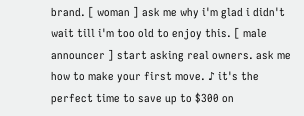brand. [ woman ] ask me why i'm glad i didn't wait till i'm too old to enjoy this. [ male announcer ] start asking real owners. ask me how to make your first move. ♪ it's the perfect time to save up to $300 on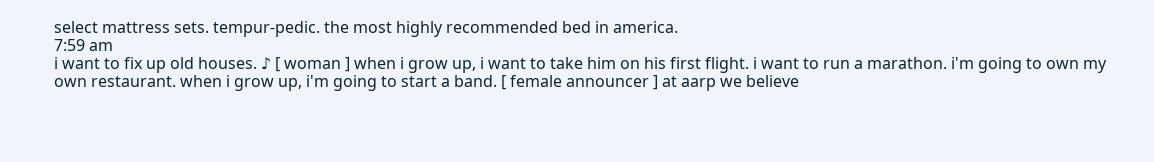select mattress sets. tempur-pedic. the most highly recommended bed in america.
7:59 am
i want to fix up old houses. ♪ [ woman ] when i grow up, i want to take him on his first flight. i want to run a marathon. i'm going to own my own restaurant. when i grow up, i'm going to start a band. [ female announcer ] at aarp we believe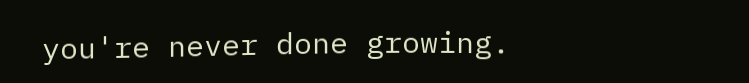you're never done growing.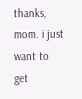thanks, mom. i just want to get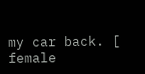my car back. [ female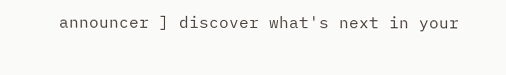announcer ] discover what's next in your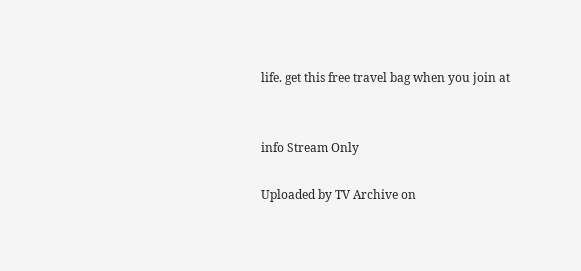life. get this free travel bag when you join at


info Stream Only

Uploaded by TV Archive on